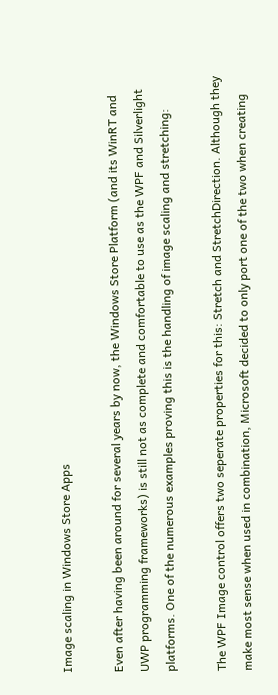Image scaling in Windows Store Apps

Even after having been around for several years by now, the Windows Store Platform (and its WinRT and UWP programming frameworks) is still not as complete and comfortable to use as the WPF and Silverlight platforms. One of the numerous examples proving this is the handling of image scaling and stretching:

The WPF Image control offers two seperate properties for this: Stretch and StretchDirection. Although they make most sense when used in combination, Microsoft decided to only port one of the two when creating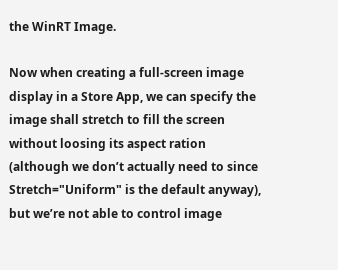the WinRT Image.

Now when creating a full-screen image display in a Store App, we can specify the image shall stretch to fill the screen without loosing its aspect ration (although we don’t actually need to since Stretch="Uniform" is the default anyway), but we’re not able to control image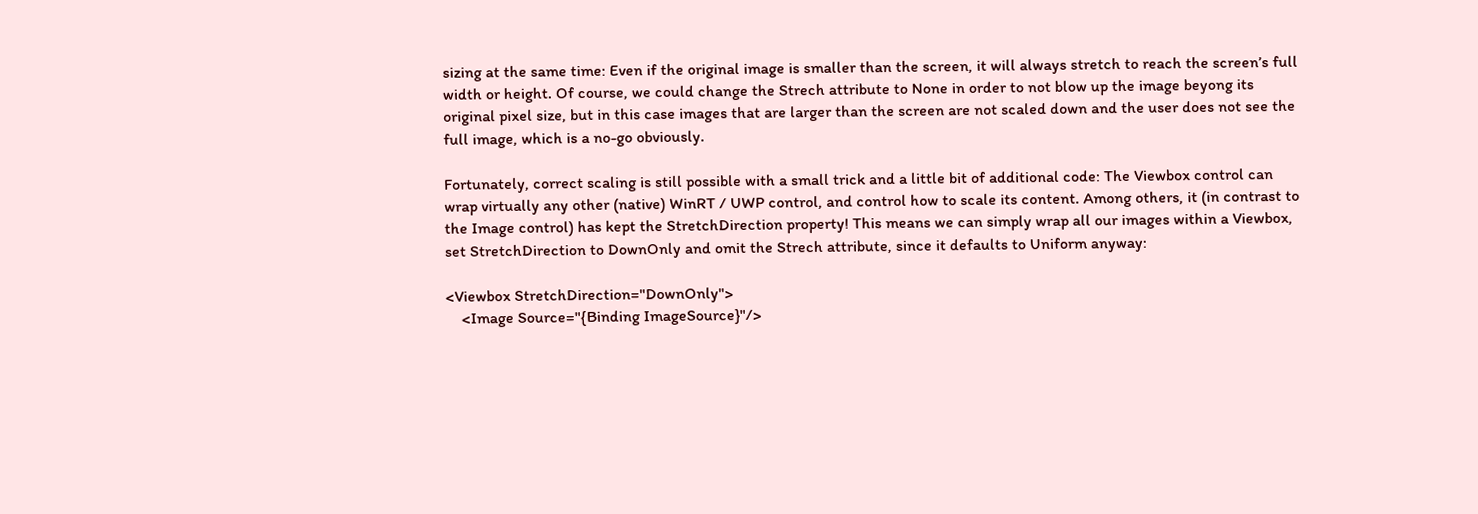sizing at the same time: Even if the original image is smaller than the screen, it will always stretch to reach the screen’s full width or height. Of course, we could change the Strech attribute to None in order to not blow up the image beyong its original pixel size, but in this case images that are larger than the screen are not scaled down and the user does not see the full image, which is a no-go obviously.

Fortunately, correct scaling is still possible with a small trick and a little bit of additional code: The Viewbox control can wrap virtually any other (native) WinRT / UWP control, and control how to scale its content. Among others, it (in contrast to the Image control) has kept the StretchDirection property! This means we can simply wrap all our images within a Viewbox, set StretchDirection to DownOnly and omit the Strech attribute, since it defaults to Uniform anyway:

<Viewbox StretchDirection="DownOnly">
    <Image Source="{Binding ImageSource}"/>